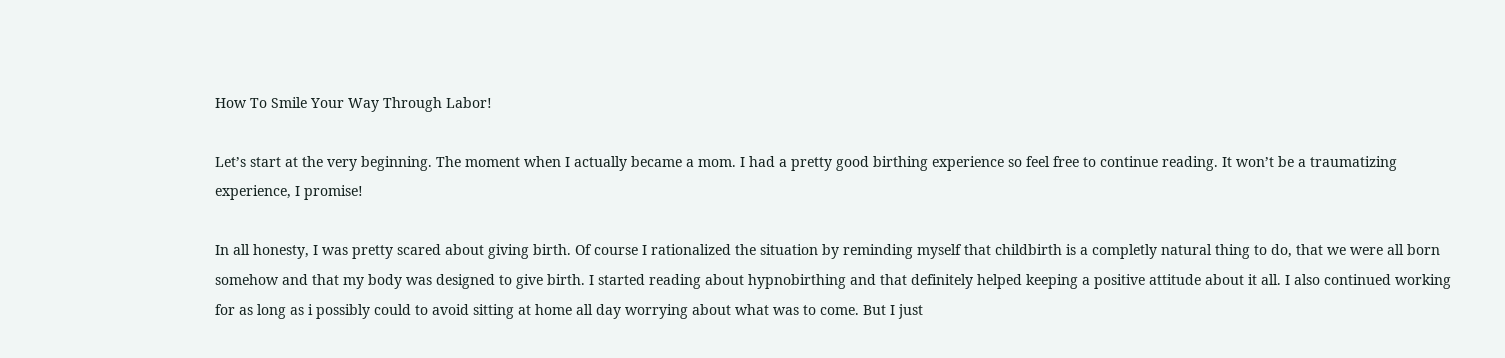How To Smile Your Way Through Labor!

Let’s start at the very beginning. The moment when I actually became a mom. I had a pretty good birthing experience so feel free to continue reading. It won’t be a traumatizing experience, I promise!

In all honesty, I was pretty scared about giving birth. Of course I rationalized the situation by reminding myself that childbirth is a completly natural thing to do, that we were all born somehow and that my body was designed to give birth. I started reading about hypnobirthing and that definitely helped keeping a positive attitude about it all. I also continued working for as long as i possibly could to avoid sitting at home all day worrying about what was to come. But I just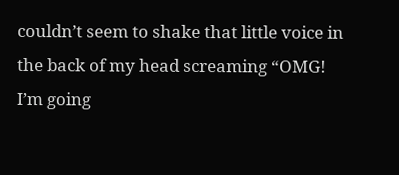couldn’t seem to shake that little voice in the back of my head screaming “OMG! I’m going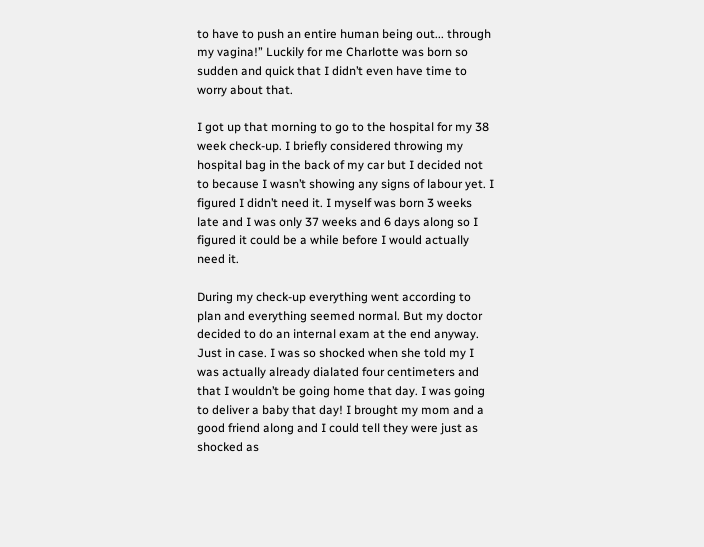to have to push an entire human being out... through my vagina!” Luckily for me Charlotte was born so sudden and quick that I didn’t even have time to worry about that.

I got up that morning to go to the hospital for my 38 week check-up. I briefly considered throwing my hospital bag in the back of my car but I decided not to because I wasn’t showing any signs of labour yet. I figured I didn’t need it. I myself was born 3 weeks late and I was only 37 weeks and 6 days along so I figured it could be a while before I would actually need it.

During my check-up everything went according to plan and everything seemed normal. But my doctor decided to do an internal exam at the end anyway. Just in case. I was so shocked when she told my I was actually already dialated four centimeters and that I wouldn’t be going home that day. I was going to deliver a baby that day! I brought my mom and a good friend along and I could tell they were just as shocked as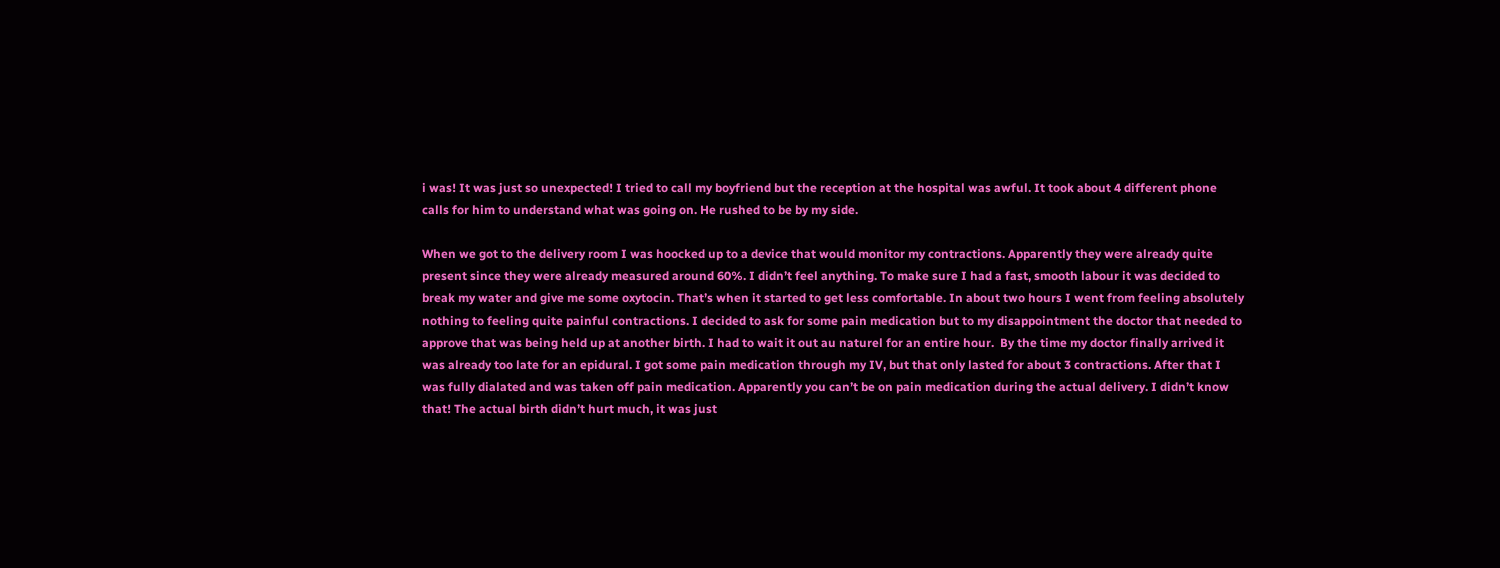i was! It was just so unexpected! I tried to call my boyfriend but the reception at the hospital was awful. It took about 4 different phone calls for him to understand what was going on. He rushed to be by my side.

When we got to the delivery room I was hoocked up to a device that would monitor my contractions. Apparently they were already quite present since they were already measured around 60%. I didn’t feel anything. To make sure I had a fast, smooth labour it was decided to break my water and give me some oxytocin. That’s when it started to get less comfortable. In about two hours I went from feeling absolutely nothing to feeling quite painful contractions. I decided to ask for some pain medication but to my disappointment the doctor that needed to approve that was being held up at another birth. I had to wait it out au naturel for an entire hour.  By the time my doctor finally arrived it was already too late for an epidural. I got some pain medication through my IV, but that only lasted for about 3 contractions. After that I was fully dialated and was taken off pain medication. Apparently you can’t be on pain medication during the actual delivery. I didn’t know that! The actual birth didn’t hurt much, it was just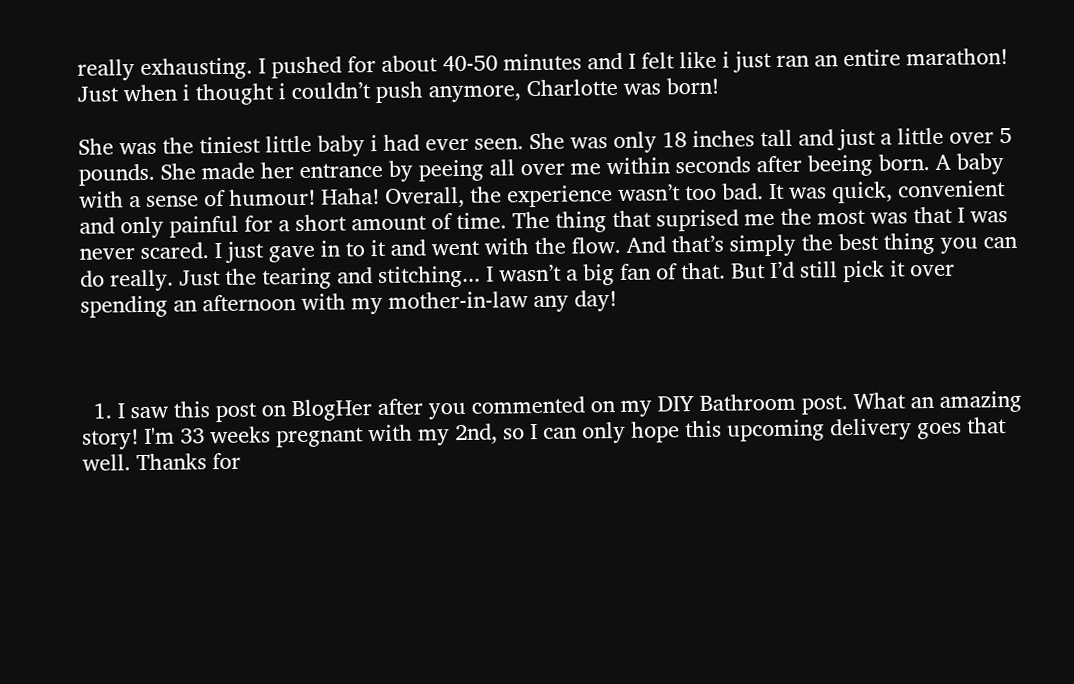really exhausting. I pushed for about 40-50 minutes and I felt like i just ran an entire marathon! Just when i thought i couldn’t push anymore, Charlotte was born!

She was the tiniest little baby i had ever seen. She was only 18 inches tall and just a little over 5 pounds. She made her entrance by peeing all over me within seconds after beeing born. A baby with a sense of humour! Haha! Overall, the experience wasn’t too bad. It was quick, convenient and only painful for a short amount of time. The thing that suprised me the most was that I was never scared. I just gave in to it and went with the flow. And that’s simply the best thing you can do really. Just the tearing and stitching... I wasn’t a big fan of that. But I’d still pick it over spending an afternoon with my mother-in-law any day!



  1. I saw this post on BlogHer after you commented on my DIY Bathroom post. What an amazing story! I'm 33 weeks pregnant with my 2nd, so I can only hope this upcoming delivery goes that well. Thanks for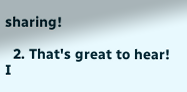sharing!

  2. That's great to hear! I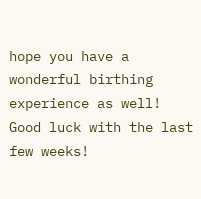hope you have a wonderful birthing experience as well! Good luck with the last few weeks!